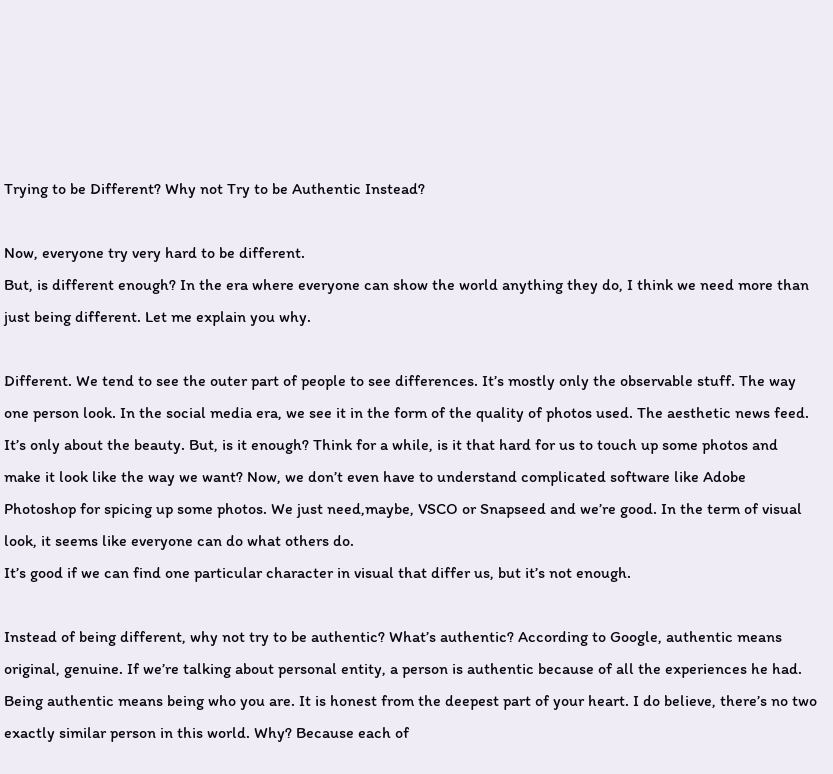Trying to be Different? Why not Try to be Authentic Instead?

Now, everyone try very hard to be different.
But, is different enough? In the era where everyone can show the world anything they do, I think we need more than just being different. Let me explain you why.

Different. We tend to see the outer part of people to see differences. It’s mostly only the observable stuff. The way one person look. In the social media era, we see it in the form of the quality of photos used. The aesthetic news feed. It’s only about the beauty. But, is it enough? Think for a while, is it that hard for us to touch up some photos and make it look like the way we want? Now, we don’t even have to understand complicated software like Adobe Photoshop for spicing up some photos. We just need,maybe, VSCO or Snapseed and we’re good. In the term of visual look, it seems like everyone can do what others do.
It’s good if we can find one particular character in visual that differ us, but it’s not enough.

Instead of being different, why not try to be authentic? What’s authentic? According to Google, authentic means original, genuine. If we’re talking about personal entity, a person is authentic because of all the experiences he had. Being authentic means being who you are. It is honest from the deepest part of your heart. I do believe, there’s no two exactly similar person in this world. Why? Because each of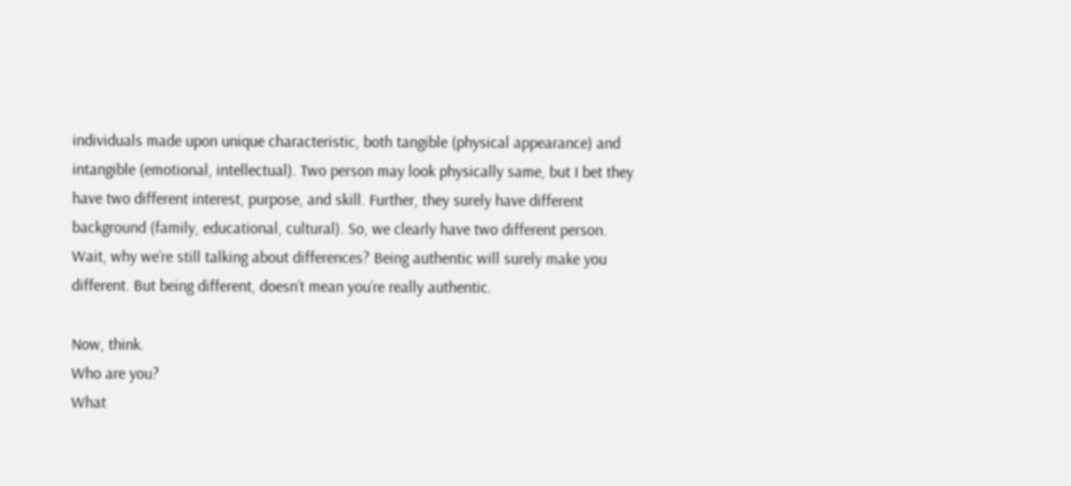individuals made upon unique characteristic, both tangible (physical appearance) and intangible (emotional, intellectual). Two person may look physically same, but I bet they have two different interest, purpose, and skill. Further, they surely have different background (family, educational, cultural). So, we clearly have two different person. Wait, why we’re still talking about differences? Being authentic will surely make you different. But being different, doesn’t mean you’re really authentic.

Now, think.
Who are you?
What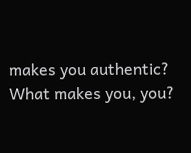makes you authentic?
What makes you, you?